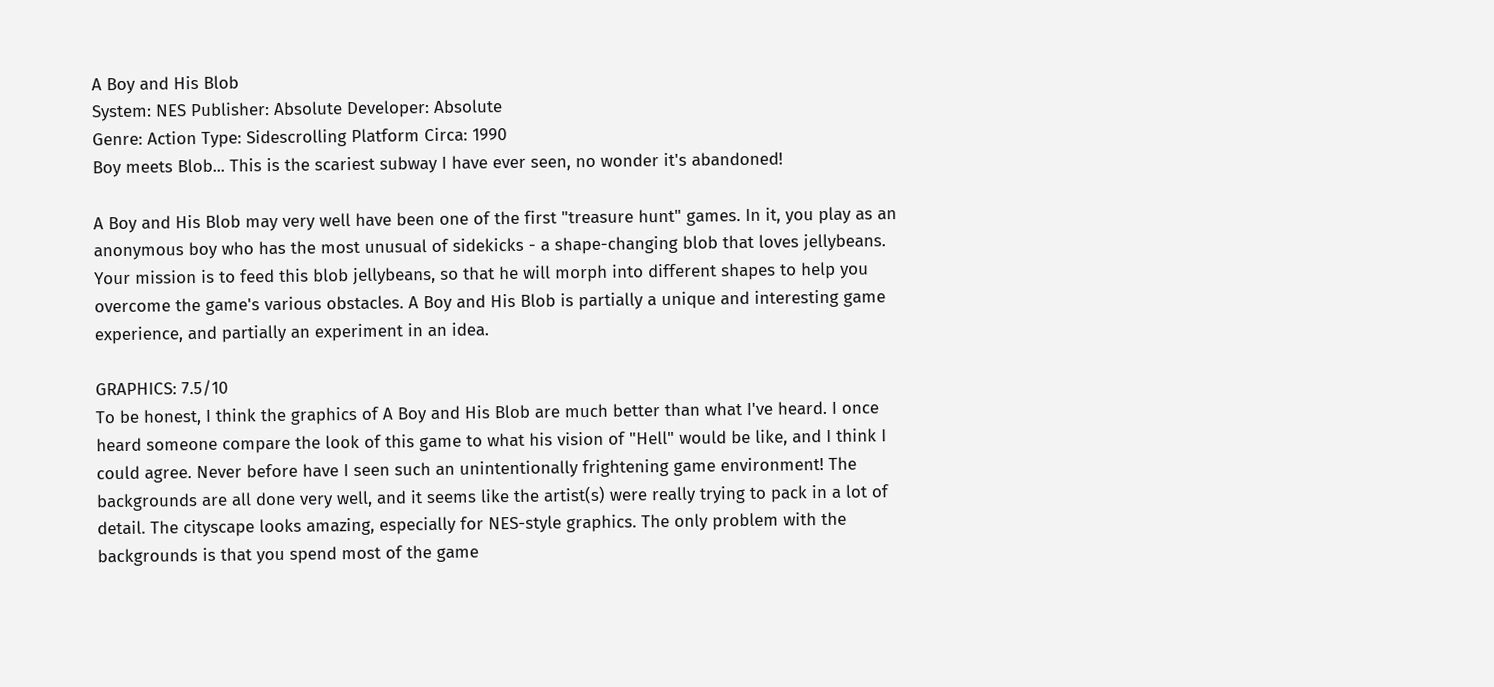A Boy and His Blob
System: NES Publisher: Absolute Developer: Absolute
Genre: Action Type: Sidescrolling Platform Circa: 1990
Boy meets Blob... This is the scariest subway I have ever seen, no wonder it's abandoned!

A Boy and His Blob may very well have been one of the first "treasure hunt" games. In it, you play as an anonymous boy who has the most unusual of sidekicks - a shape-changing blob that loves jellybeans. Your mission is to feed this blob jellybeans, so that he will morph into different shapes to help you overcome the game's various obstacles. A Boy and His Blob is partially a unique and interesting game experience, and partially an experiment in an idea.

GRAPHICS: 7.5/10
To be honest, I think the graphics of A Boy and His Blob are much better than what I've heard. I once heard someone compare the look of this game to what his vision of "Hell" would be like, and I think I could agree. Never before have I seen such an unintentionally frightening game environment! The backgrounds are all done very well, and it seems like the artist(s) were really trying to pack in a lot of detail. The cityscape looks amazing, especially for NES-style graphics. The only problem with the backgrounds is that you spend most of the game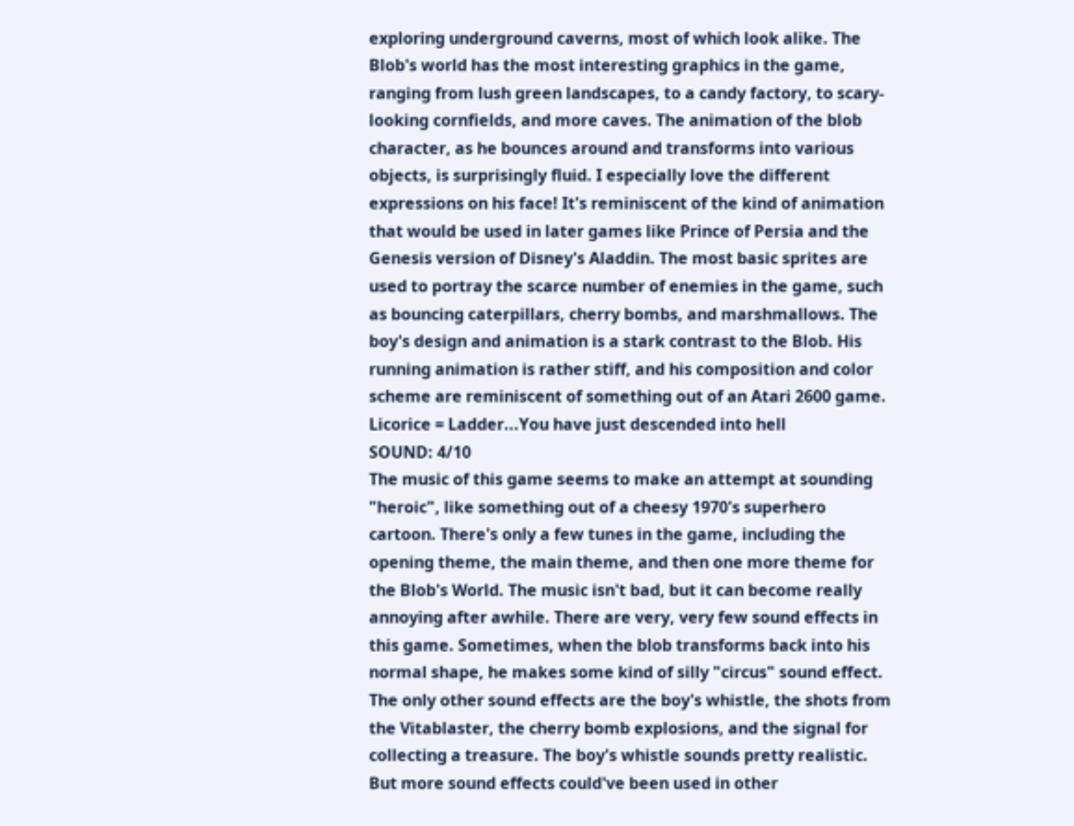exploring underground caverns, most of which look alike. The Blob's world has the most interesting graphics in the game, ranging from lush green landscapes, to a candy factory, to scary-looking cornfields, and more caves. The animation of the blob character, as he bounces around and transforms into various objects, is surprisingly fluid. I especially love the different expressions on his face! It's reminiscent of the kind of animation that would be used in later games like Prince of Persia and the Genesis version of Disney's Aladdin. The most basic sprites are used to portray the scarce number of enemies in the game, such as bouncing caterpillars, cherry bombs, and marshmallows. The boy's design and animation is a stark contrast to the Blob. His running animation is rather stiff, and his composition and color scheme are reminiscent of something out of an Atari 2600 game.
Licorice = Ladder...You have just descended into hell
SOUND: 4/10
The music of this game seems to make an attempt at sounding "heroic", like something out of a cheesy 1970's superhero cartoon. There's only a few tunes in the game, including the opening theme, the main theme, and then one more theme for the Blob's World. The music isn't bad, but it can become really annoying after awhile. There are very, very few sound effects in this game. Sometimes, when the blob transforms back into his normal shape, he makes some kind of silly "circus" sound effect. The only other sound effects are the boy's whistle, the shots from the Vitablaster, the cherry bomb explosions, and the signal for collecting a treasure. The boy's whistle sounds pretty realistic. But more sound effects could've been used in other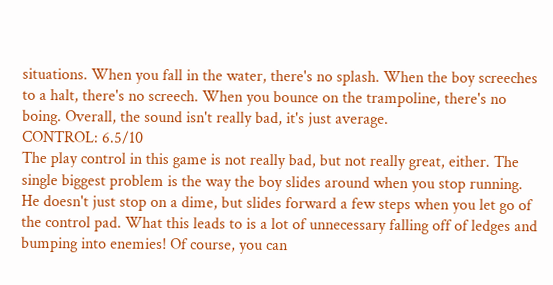situations. When you fall in the water, there's no splash. When the boy screeches to a halt, there's no screech. When you bounce on the trampoline, there's no boing. Overall, the sound isn't really bad, it's just average.
CONTROL: 6.5/10
The play control in this game is not really bad, but not really great, either. The single biggest problem is the way the boy slides around when you stop running. He doesn't just stop on a dime, but slides forward a few steps when you let go of the control pad. What this leads to is a lot of unnecessary falling off of ledges and bumping into enemies! Of course, you can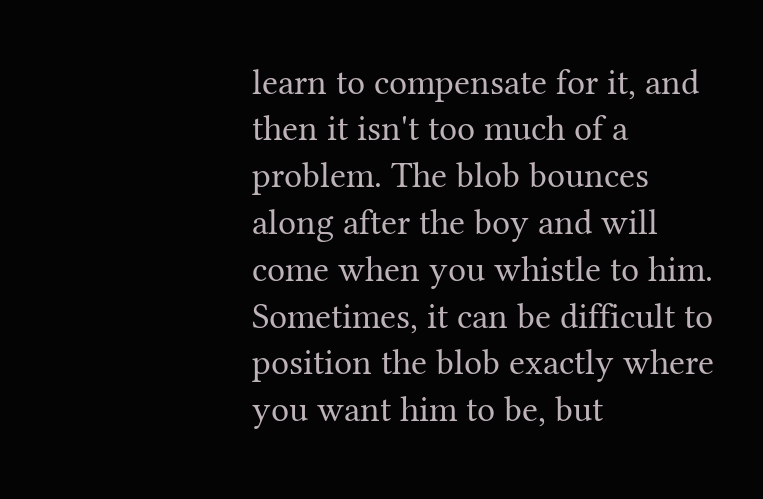learn to compensate for it, and then it isn't too much of a problem. The blob bounces along after the boy and will come when you whistle to him. Sometimes, it can be difficult to position the blob exactly where you want him to be, but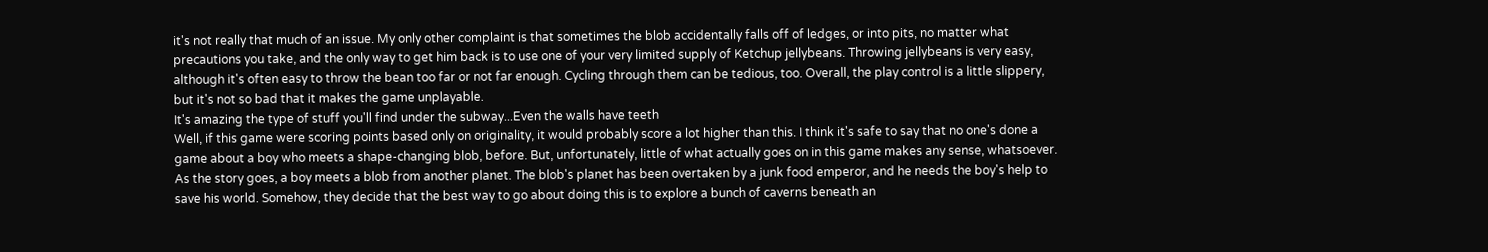it's not really that much of an issue. My only other complaint is that sometimes the blob accidentally falls off of ledges, or into pits, no matter what precautions you take, and the only way to get him back is to use one of your very limited supply of Ketchup jellybeans. Throwing jellybeans is very easy, although it's often easy to throw the bean too far or not far enough. Cycling through them can be tedious, too. Overall, the play control is a little slippery, but it's not so bad that it makes the game unplayable.
It's amazing the type of stuff you'll find under the subway...Even the walls have teeth
Well, if this game were scoring points based only on originality, it would probably score a lot higher than this. I think it's safe to say that no one's done a game about a boy who meets a shape-changing blob, before. But, unfortunately, little of what actually goes on in this game makes any sense, whatsoever. As the story goes, a boy meets a blob from another planet. The blob's planet has been overtaken by a junk food emperor, and he needs the boy's help to save his world. Somehow, they decide that the best way to go about doing this is to explore a bunch of caverns beneath an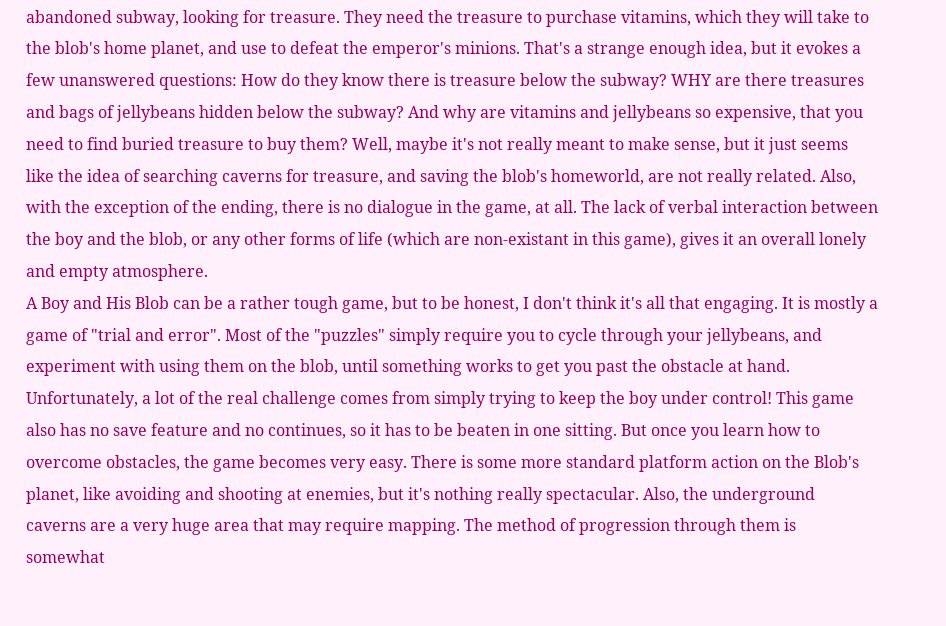abandoned subway, looking for treasure. They need the treasure to purchase vitamins, which they will take to the blob's home planet, and use to defeat the emperor's minions. That's a strange enough idea, but it evokes a few unanswered questions: How do they know there is treasure below the subway? WHY are there treasures and bags of jellybeans hidden below the subway? And why are vitamins and jellybeans so expensive, that you need to find buried treasure to buy them? Well, maybe it's not really meant to make sense, but it just seems like the idea of searching caverns for treasure, and saving the blob's homeworld, are not really related. Also, with the exception of the ending, there is no dialogue in the game, at all. The lack of verbal interaction between the boy and the blob, or any other forms of life (which are non-existant in this game), gives it an overall lonely and empty atmosphere.
A Boy and His Blob can be a rather tough game, but to be honest, I don't think it's all that engaging. It is mostly a game of "trial and error". Most of the "puzzles" simply require you to cycle through your jellybeans, and experiment with using them on the blob, until something works to get you past the obstacle at hand. Unfortunately, a lot of the real challenge comes from simply trying to keep the boy under control! This game also has no save feature and no continues, so it has to be beaten in one sitting. But once you learn how to overcome obstacles, the game becomes very easy. There is some more standard platform action on the Blob's planet, like avoiding and shooting at enemies, but it's nothing really spectacular. Also, the underground caverns are a very huge area that may require mapping. The method of progression through them is somewhat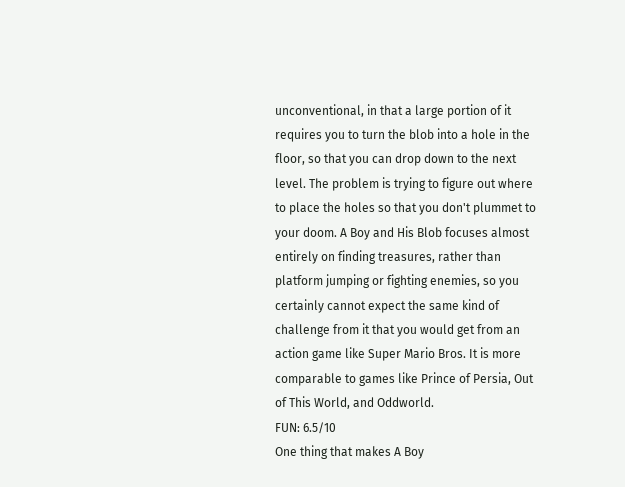unconventional, in that a large portion of it requires you to turn the blob into a hole in the floor, so that you can drop down to the next level. The problem is trying to figure out where to place the holes so that you don't plummet to your doom. A Boy and His Blob focuses almost entirely on finding treasures, rather than platform jumping or fighting enemies, so you certainly cannot expect the same kind of challenge from it that you would get from an action game like Super Mario Bros. It is more comparable to games like Prince of Persia, Out of This World, and Oddworld.
FUN: 6.5/10
One thing that makes A Boy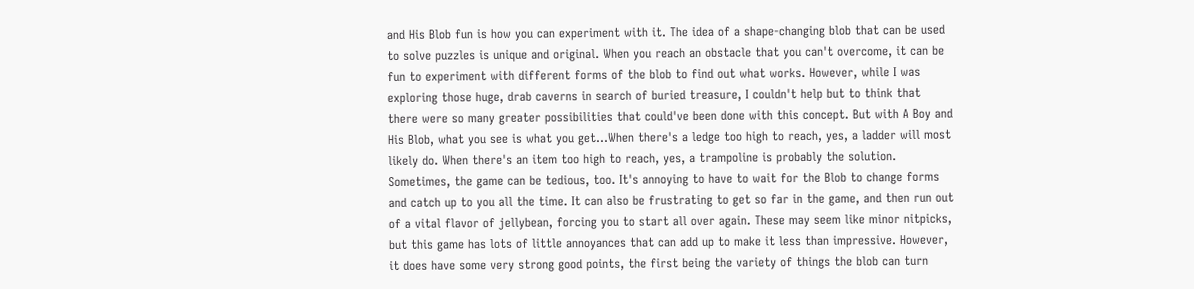and His Blob fun is how you can experiment with it. The idea of a shape-changing blob that can be used to solve puzzles is unique and original. When you reach an obstacle that you can't overcome, it can be fun to experiment with different forms of the blob to find out what works. However, while I was exploring those huge, drab caverns in search of buried treasure, I couldn't help but to think that there were so many greater possibilities that could've been done with this concept. But with A Boy and His Blob, what you see is what you get...When there's a ledge too high to reach, yes, a ladder will most likely do. When there's an item too high to reach, yes, a trampoline is probably the solution. Sometimes, the game can be tedious, too. It's annoying to have to wait for the Blob to change forms and catch up to you all the time. It can also be frustrating to get so far in the game, and then run out of a vital flavor of jellybean, forcing you to start all over again. These may seem like minor nitpicks, but this game has lots of little annoyances that can add up to make it less than impressive. However, it does have some very strong good points, the first being the variety of things the blob can turn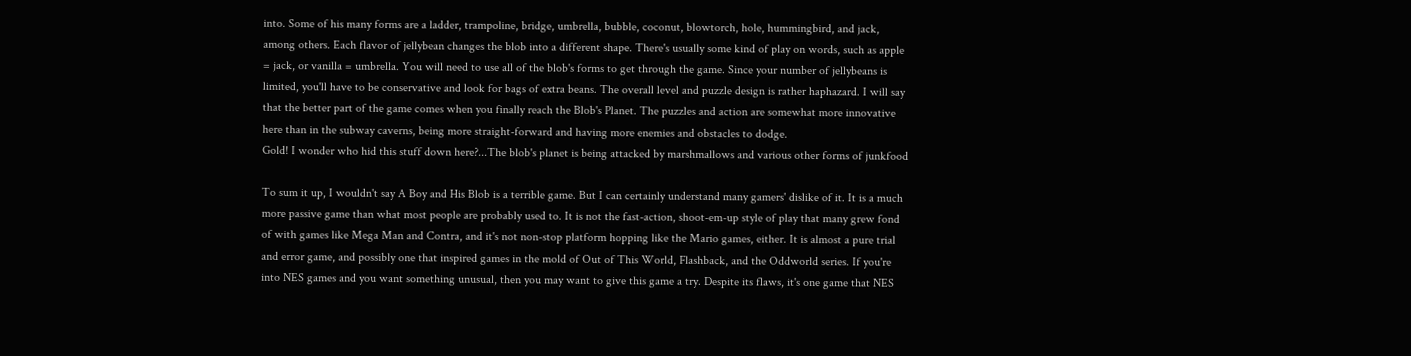into. Some of his many forms are a ladder, trampoline, bridge, umbrella, bubble, coconut, blowtorch, hole, hummingbird, and jack, among others. Each flavor of jellybean changes the blob into a different shape. There's usually some kind of play on words, such as apple = jack, or vanilla = umbrella. You will need to use all of the blob's forms to get through the game. Since your number of jellybeans is limited, you'll have to be conservative and look for bags of extra beans. The overall level and puzzle design is rather haphazard. I will say that the better part of the game comes when you finally reach the Blob's Planet. The puzzles and action are somewhat more innovative here than in the subway caverns, being more straight-forward and having more enemies and obstacles to dodge.
Gold! I wonder who hid this stuff down here?...The blob's planet is being attacked by marshmallows and various other forms of junkfood

To sum it up, I wouldn't say A Boy and His Blob is a terrible game. But I can certainly understand many gamers' dislike of it. It is a much more passive game than what most people are probably used to. It is not the fast-action, shoot-em-up style of play that many grew fond of with games like Mega Man and Contra, and it's not non-stop platform hopping like the Mario games, either. It is almost a pure trial and error game, and possibly one that inspired games in the mold of Out of This World, Flashback, and the Oddworld series. If you're into NES games and you want something unusual, then you may want to give this game a try. Despite its flaws, it's one game that NES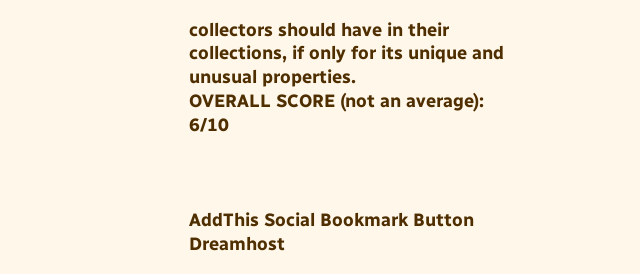collectors should have in their collections, if only for its unique and unusual properties.
OVERALL SCORE (not an average): 6/10



AddThis Social Bookmark Button Dreamhost